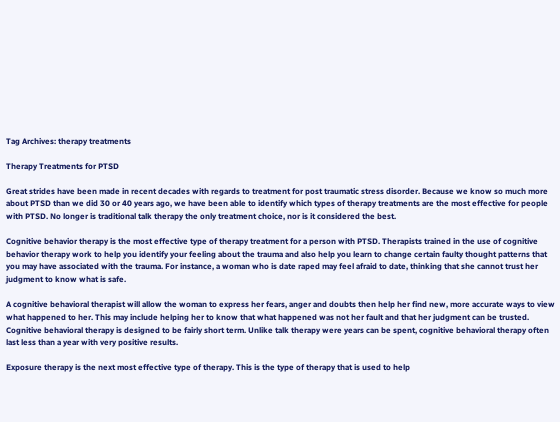Tag Archives: therapy treatments

Therapy Treatments for PTSD

Great strides have been made in recent decades with regards to treatment for post traumatic stress disorder. Because we know so much more about PTSD than we did 30 or 40 years ago, we have been able to identify which types of therapy treatments are the most effective for people with PTSD. No longer is traditional talk therapy the only treatment choice, nor is it considered the best.

Cognitive behavior therapy is the most effective type of therapy treatment for a person with PTSD. Therapists trained in the use of cognitive behavior therapy work to help you identify your feeling about the trauma and also help you learn to change certain faulty thought patterns that you may have associated with the trauma. For instance, a woman who is date raped may feel afraid to date, thinking that she cannot trust her judgment to know what is safe.

A cognitive behavioral therapist will allow the woman to express her fears, anger and doubts then help her find new, more accurate ways to view what happened to her. This may include helping her to know that what happened was not her fault and that her judgment can be trusted.
Cognitive behavioral therapy is designed to be fairly short term. Unlike talk therapy were years can be spent, cognitive behavioral therapy often last less than a year with very positive results.

Exposure therapy is the next most effective type of therapy. This is the type of therapy that is used to help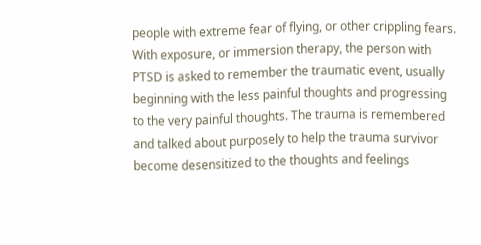people with extreme fear of flying, or other crippling fears. With exposure, or immersion therapy, the person with PTSD is asked to remember the traumatic event, usually beginning with the less painful thoughts and progressing to the very painful thoughts. The trauma is remembered and talked about purposely to help the trauma survivor become desensitized to the thoughts and feelings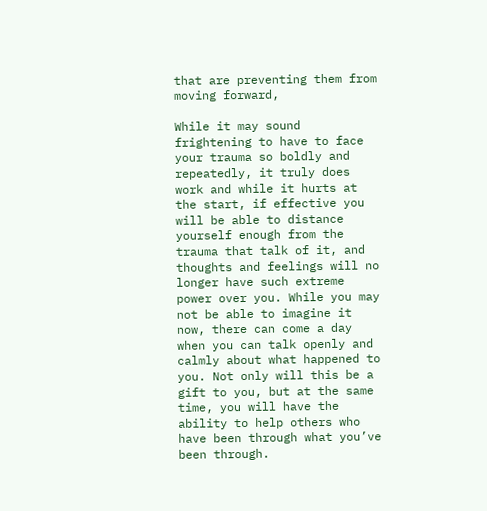that are preventing them from moving forward,

While it may sound frightening to have to face your trauma so boldly and repeatedly, it truly does work and while it hurts at the start, if effective you will be able to distance yourself enough from the trauma that talk of it, and thoughts and feelings will no longer have such extreme power over you. While you may not be able to imagine it now, there can come a day when you can talk openly and calmly about what happened to you. Not only will this be a gift to you, but at the same time, you will have the ability to help others who have been through what you’ve been through.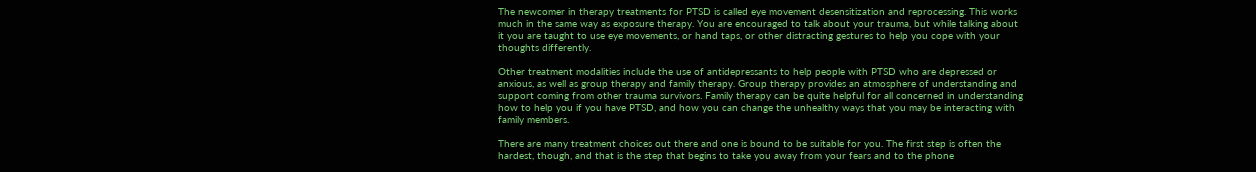The newcomer in therapy treatments for PTSD is called eye movement desensitization and reprocessing. This works much in the same way as exposure therapy. You are encouraged to talk about your trauma, but while talking about it you are taught to use eye movements, or hand taps, or other distracting gestures to help you cope with your thoughts differently.

Other treatment modalities include the use of antidepressants to help people with PTSD who are depressed or anxious, as well as group therapy and family therapy. Group therapy provides an atmosphere of understanding and support coming from other trauma survivors. Family therapy can be quite helpful for all concerned in understanding how to help you if you have PTSD, and how you can change the unhealthy ways that you may be interacting with family members.

There are many treatment choices out there and one is bound to be suitable for you. The first step is often the hardest, though, and that is the step that begins to take you away from your fears and to the phone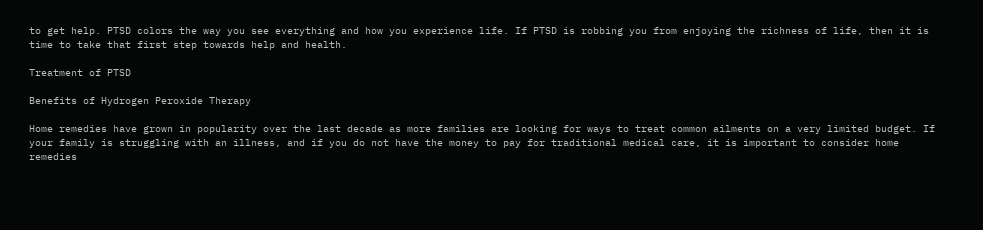to get help. PTSD colors the way you see everything and how you experience life. If PTSD is robbing you from enjoying the richness of life, then it is time to take that first step towards help and health.

Treatment of PTSD

Benefits of Hydrogen Peroxide Therapy

Home remedies have grown in popularity over the last decade as more families are looking for ways to treat common ailments on a very limited budget. If your family is struggling with an illness, and if you do not have the money to pay for traditional medical care, it is important to consider home remedies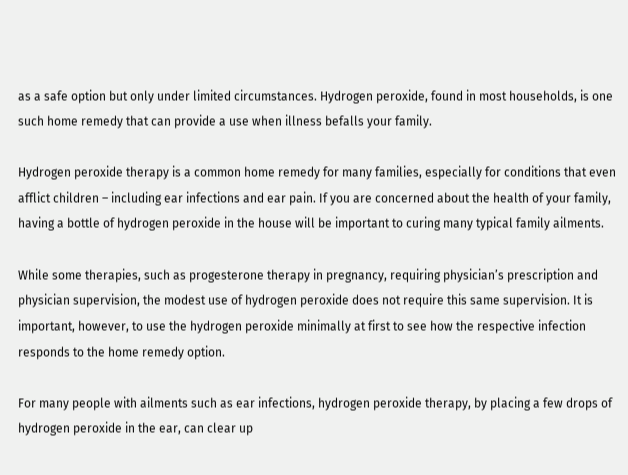as a safe option but only under limited circumstances. Hydrogen peroxide, found in most households, is one such home remedy that can provide a use when illness befalls your family.

Hydrogen peroxide therapy is a common home remedy for many families, especially for conditions that even afflict children – including ear infections and ear pain. If you are concerned about the health of your family, having a bottle of hydrogen peroxide in the house will be important to curing many typical family ailments.

While some therapies, such as progesterone therapy in pregnancy, requiring physician’s prescription and physician supervision, the modest use of hydrogen peroxide does not require this same supervision. It is important, however, to use the hydrogen peroxide minimally at first to see how the respective infection responds to the home remedy option.

For many people with ailments such as ear infections, hydrogen peroxide therapy, by placing a few drops of hydrogen peroxide in the ear, can clear up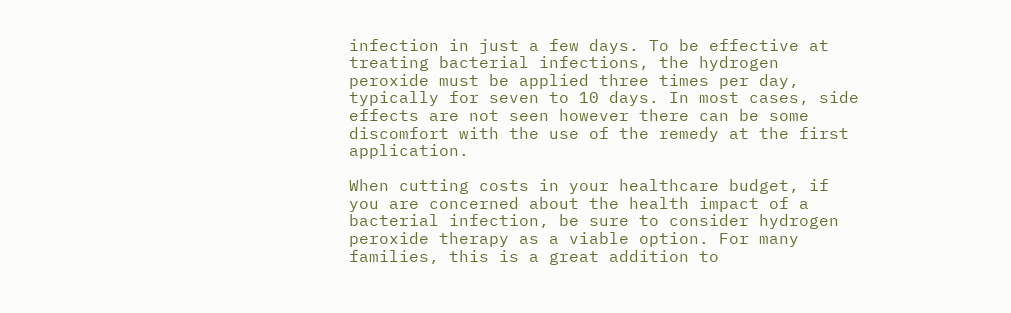infection in just a few days. To be effective at treating bacterial infections, the hydrogen peroxide must be applied three times per day, typically for seven to 10 days. In most cases, side effects are not seen however there can be some discomfort with the use of the remedy at the first application.

When cutting costs in your healthcare budget, if you are concerned about the health impact of a bacterial infection, be sure to consider hydrogen peroxide therapy as a viable option. For many families, this is a great addition to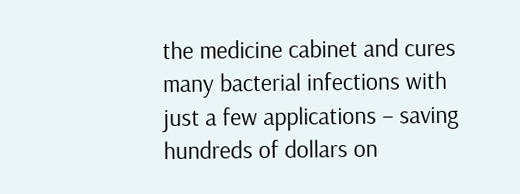the medicine cabinet and cures many bacterial infections with just a few applications – saving hundreds of dollars on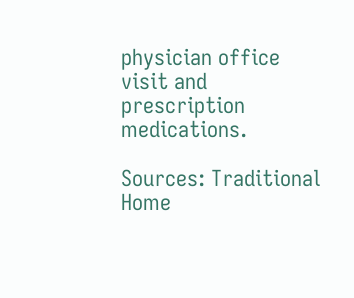physician office visit and prescription medications.

Sources: Traditional Home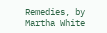Remedies, by Martha White